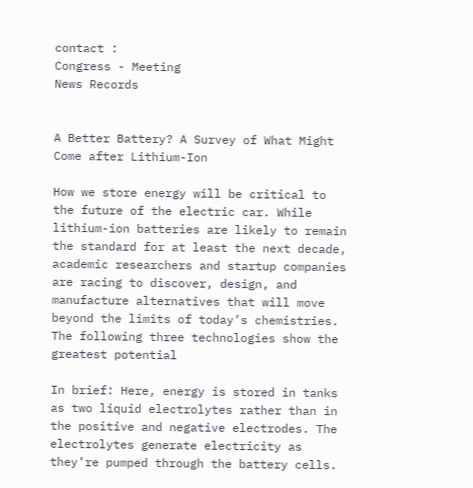contact :
Congress - Meeting
News Records


A Better Battery? A Survey of What Might Come after Lithium-Ion

How we store energy will be critical to the future of the electric car. While lithium-ion batteries are likely to remain the standard for at least the next decade, academic researchers and startup companies are racing to discover, design, and manufacture alternatives that will move beyond the limits of today’s chemistries. The following three technologies show the greatest potential

In brief: Here, energy is stored in tanks as two liquid electrolytes rather than in the positive and negative electrodes. The electrolytes generate electricity as they’re pumped through the battery cells.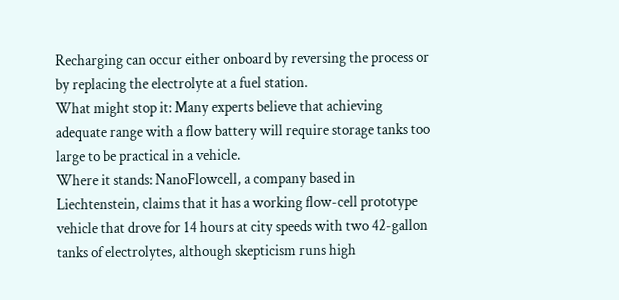Recharging can occur either onboard by reversing the process or by replacing the electrolyte at a fuel station.
What might stop it: Many experts believe that achieving adequate range with a flow battery will require storage tanks too large to be practical in a vehicle.
Where it stands: NanoFlowcell, a company based in Liechtenstein, claims that it has a working flow-cell prototype vehicle that drove for 14 hours at city speeds with two 42-gallon tanks of electrolytes, although skepticism runs high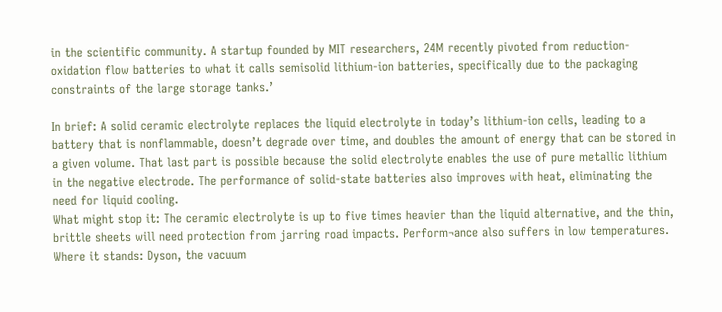in the scientific community. A startup founded by MIT researchers, 24M recently pivoted from reduction-oxidation flow batteries to what it calls semisolid lithium-ion batteries, specifically due to the packaging constraints of the large storage tanks.’

In brief: A solid ceramic electrolyte replaces the liquid electrolyte in today’s lithium-ion cells, leading to a battery that is nonflammable, doesn’t degrade over time, and doubles the amount of energy that can be stored in a given volume. That last part is possible because the solid electrolyte enables the use of pure metallic lithium in the negative electrode. The performance of solid-state batteries also improves with heat, eliminating the need for liquid cooling.
What might stop it: The ceramic electrolyte is up to five times heavier than the liquid alternative, and the thin, brittle sheets will need protection from jarring road impacts. Perform¬ance also suffers in low temperatures.
Where it stands: Dyson, the vacuum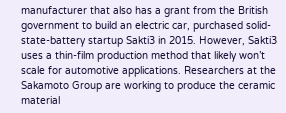manufacturer that also has a grant from the British government to build an electric car, purchased solid-state-battery startup Sakti3 in 2015. However, Sakti3 uses a thin-film production method that likely won’t scale for automotive applications. Researchers at the Sakamoto Group are working to produce the ceramic material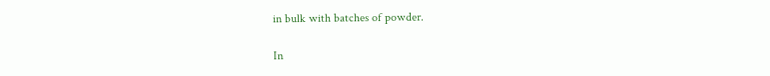in bulk with batches of powder.

In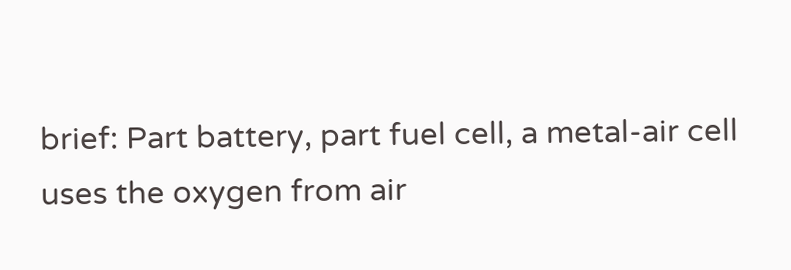brief: Part battery, part fuel cell, a metal-air cell uses the oxygen from air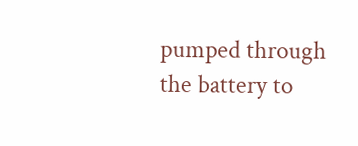pumped through the battery to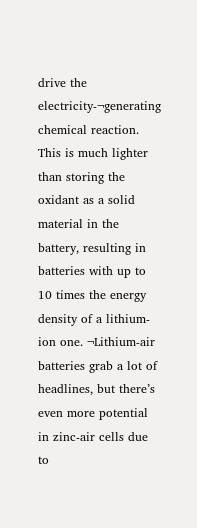drive the electricity-¬generating chemical reaction. This is much lighter than storing the oxidant as a solid material in the battery, resulting in batteries with up to 10 times the energy density of a lithium-ion one. ¬Lithium-air batteries grab a lot of headlines, but there’s even more potential in zinc-air cells due to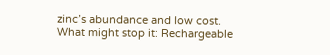zinc’s abundance and low cost.
What might stop it: Rechargeable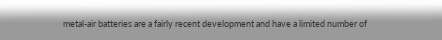metal-air batteries are a fairly recent development and have a limited number of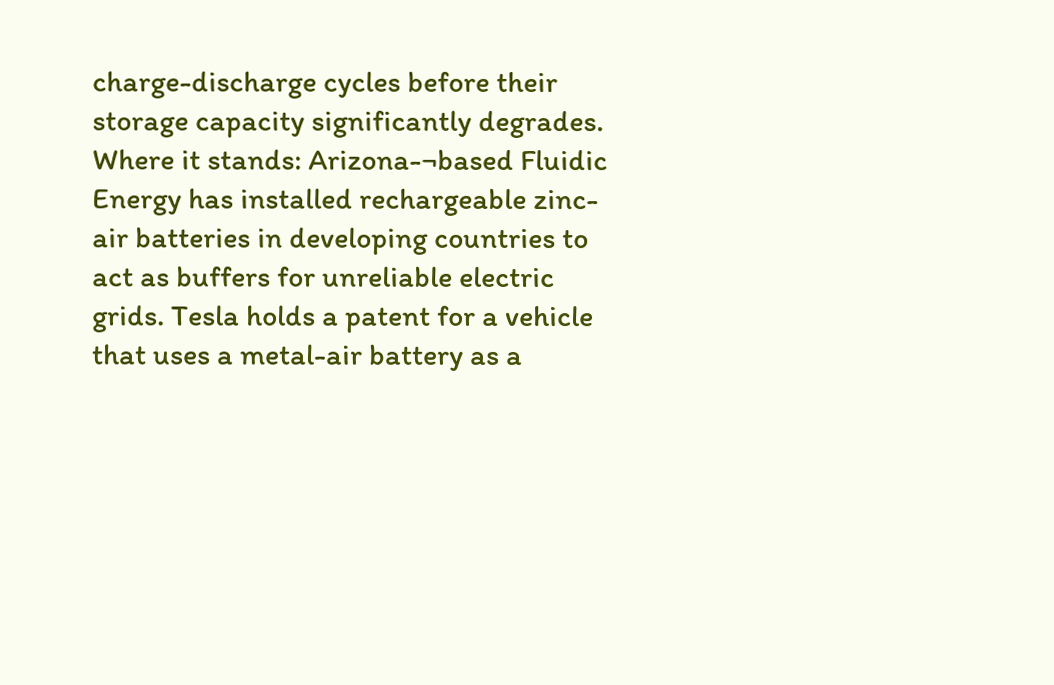charge-discharge cycles before their storage capacity significantly degrades.
Where it stands: Arizona-¬based Fluidic Energy has installed rechargeable zinc-air batteries in developing countries to act as buffers for unreliable electric grids. Tesla holds a patent for a vehicle that uses a metal-air battery as a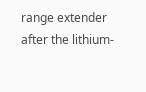range extender after the lithium-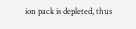ion pack is depleted, thus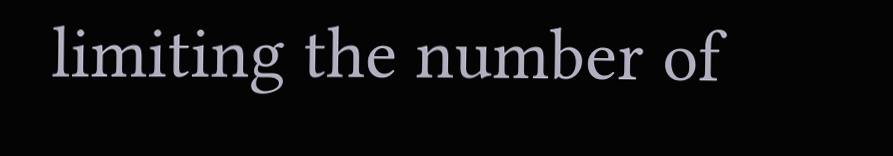limiting the number of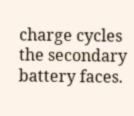charge cycles the secondary battery faces.